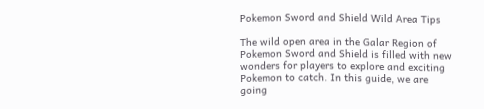Pokemon Sword and Shield Wild Area Tips

The wild open area in the Galar Region of Pokemon Sword and Shield is filled with new wonders for players to explore and exciting Pokemon to catch. In this guide, we are going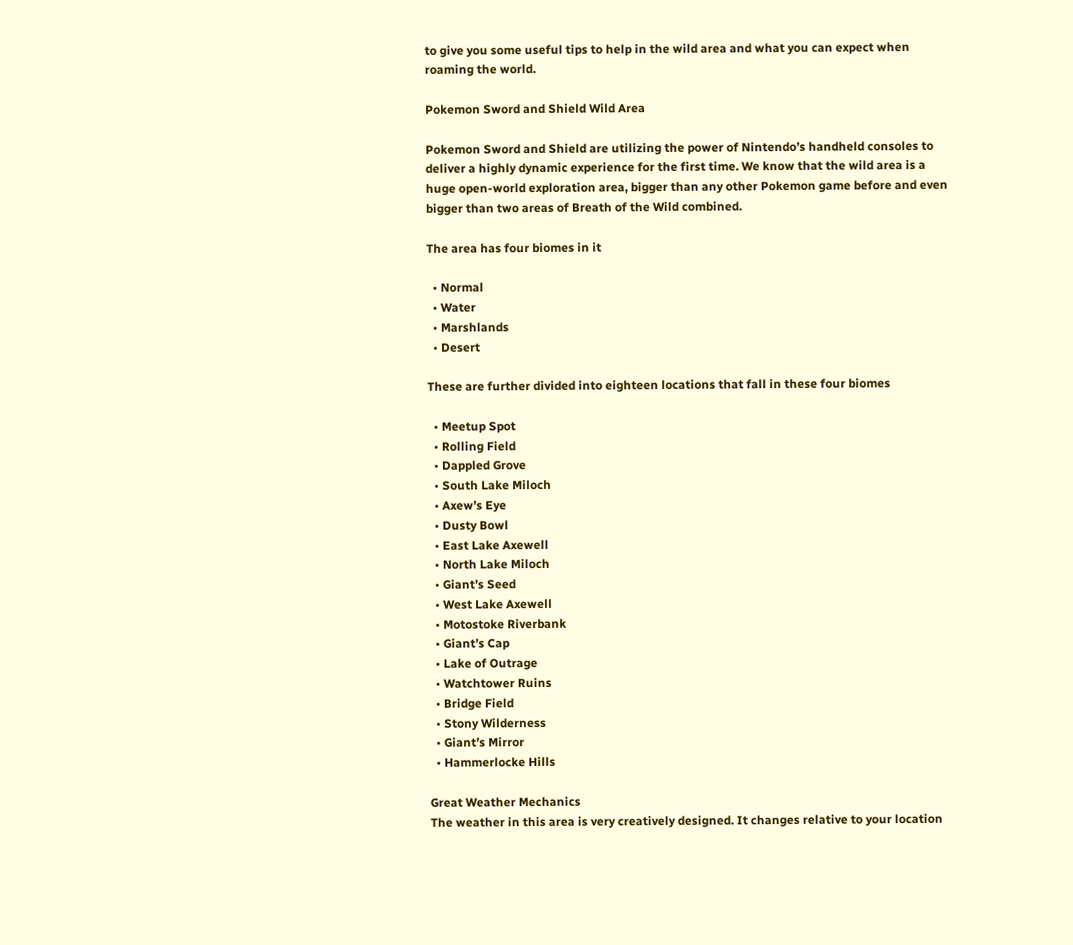to give you some useful tips to help in the wild area and what you can expect when roaming the world.

Pokemon Sword and Shield Wild Area

Pokemon Sword and Shield are utilizing the power of Nintendo’s handheld consoles to deliver a highly dynamic experience for the first time. We know that the wild area is a huge open-world exploration area, bigger than any other Pokemon game before and even bigger than two areas of Breath of the Wild combined.

The area has four biomes in it

  • Normal
  • Water
  • Marshlands
  • Desert

These are further divided into eighteen locations that fall in these four biomes

  • Meetup Spot
  • Rolling Field
  • Dappled Grove
  • South Lake Miloch
  • Axew’s Eye
  • Dusty Bowl
  • East Lake Axewell
  • North Lake Miloch
  • Giant’s Seed
  • West Lake Axewell
  • Motostoke Riverbank
  • Giant’s Cap
  • Lake of Outrage
  • Watchtower Ruins
  • Bridge Field
  • Stony Wilderness
  • Giant’s Mirror
  • Hammerlocke Hills

Great Weather Mechanics
The weather in this area is very creatively designed. It changes relative to your location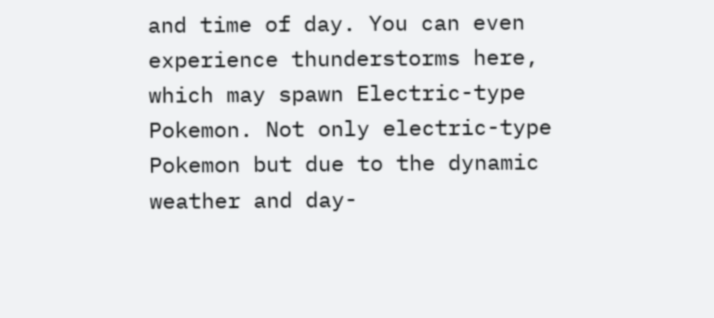and time of day. You can even experience thunderstorms here, which may spawn Electric-type Pokemon. Not only electric-type Pokemon but due to the dynamic weather and day-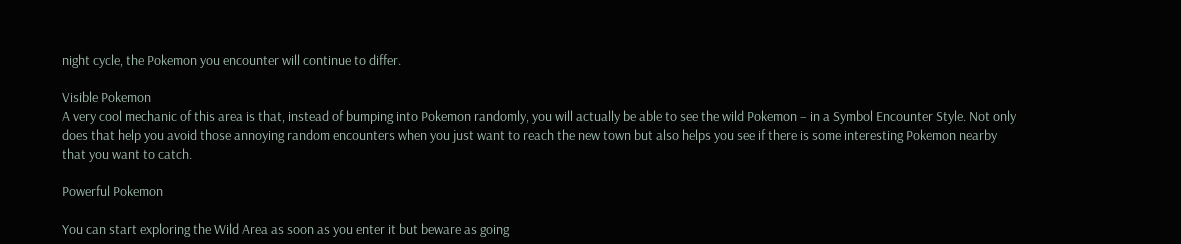night cycle, the Pokemon you encounter will continue to differ.

Visible Pokemon
A very cool mechanic of this area is that, instead of bumping into Pokemon randomly, you will actually be able to see the wild Pokemon – in a Symbol Encounter Style. Not only does that help you avoid those annoying random encounters when you just want to reach the new town but also helps you see if there is some interesting Pokemon nearby that you want to catch.

Powerful Pokemon

You can start exploring the Wild Area as soon as you enter it but beware as going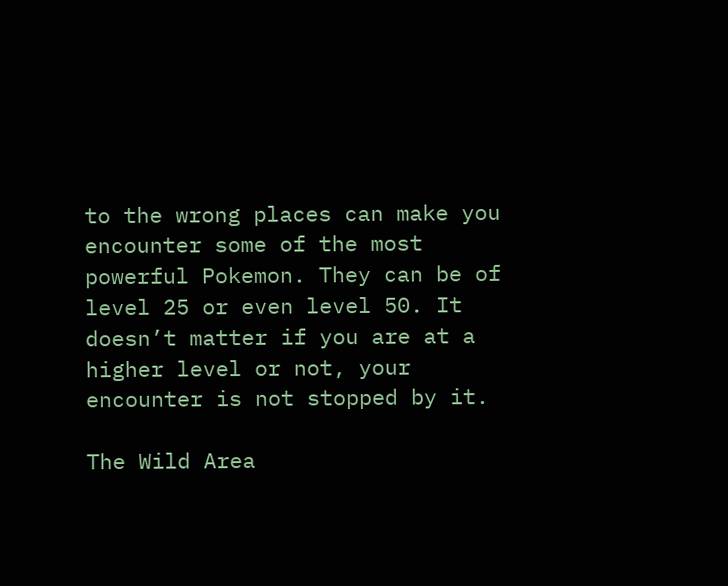to the wrong places can make you encounter some of the most powerful Pokemon. They can be of level 25 or even level 50. It doesn’t matter if you are at a higher level or not, your encounter is not stopped by it.

The Wild Area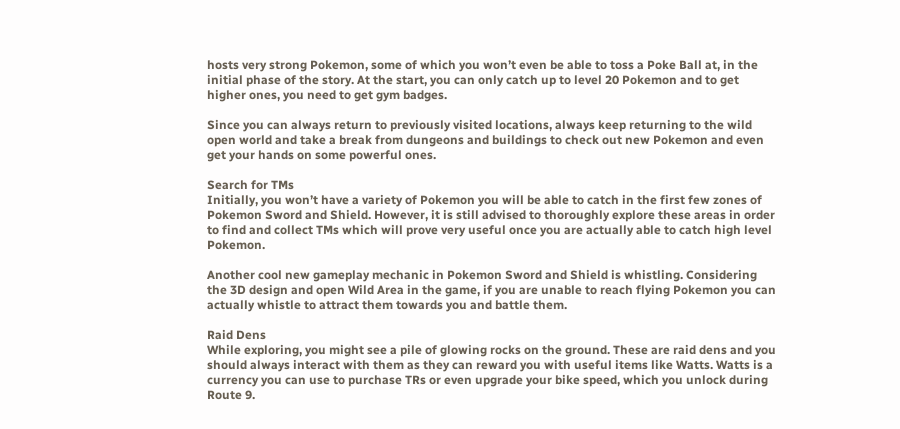hosts very strong Pokemon, some of which you won’t even be able to toss a Poke Ball at, in the initial phase of the story. At the start, you can only catch up to level 20 Pokemon and to get higher ones, you need to get gym badges.

Since you can always return to previously visited locations, always keep returning to the wild open world and take a break from dungeons and buildings to check out new Pokemon and even get your hands on some powerful ones.

Search for TMs
Initially, you won’t have a variety of Pokemon you will be able to catch in the first few zones of Pokemon Sword and Shield. However, it is still advised to thoroughly explore these areas in order to find and collect TMs which will prove very useful once you are actually able to catch high level Pokemon.

Another cool new gameplay mechanic in Pokemon Sword and Shield is whistling. Considering the 3D design and open Wild Area in the game, if you are unable to reach flying Pokemon you can actually whistle to attract them towards you and battle them.

Raid Dens
While exploring, you might see a pile of glowing rocks on the ground. These are raid dens and you should always interact with them as they can reward you with useful items like Watts. Watts is a currency you can use to purchase TRs or even upgrade your bike speed, which you unlock during Route 9.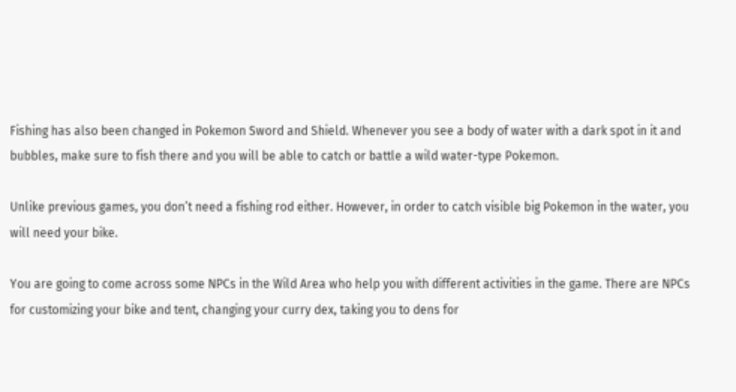Fishing has also been changed in Pokemon Sword and Shield. Whenever you see a body of water with a dark spot in it and bubbles, make sure to fish there and you will be able to catch or battle a wild water-type Pokemon.

Unlike previous games, you don’t need a fishing rod either. However, in order to catch visible big Pokemon in the water, you will need your bike.

You are going to come across some NPCs in the Wild Area who help you with different activities in the game. There are NPCs for customizing your bike and tent, changing your curry dex, taking you to dens for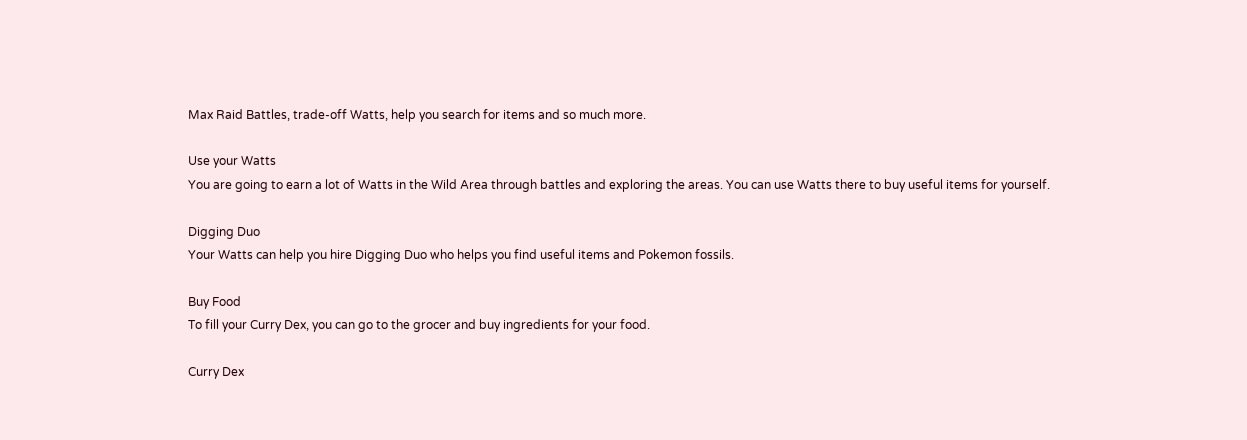Max Raid Battles, trade-off Watts, help you search for items and so much more.

Use your Watts
You are going to earn a lot of Watts in the Wild Area through battles and exploring the areas. You can use Watts there to buy useful items for yourself.

Digging Duo
Your Watts can help you hire Digging Duo who helps you find useful items and Pokemon fossils.

Buy Food
To fill your Curry Dex, you can go to the grocer and buy ingredients for your food.

Curry Dex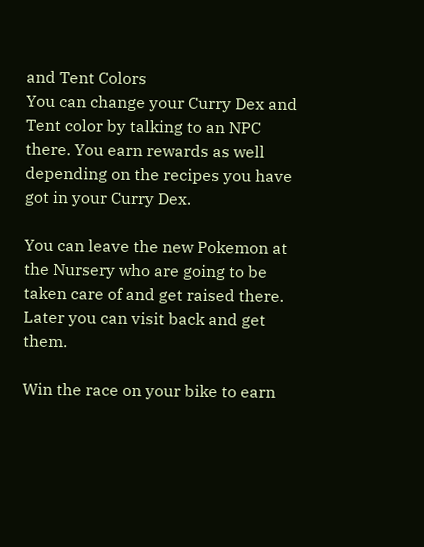and Tent Colors
You can change your Curry Dex and Tent color by talking to an NPC there. You earn rewards as well depending on the recipes you have got in your Curry Dex.

You can leave the new Pokemon at the Nursery who are going to be taken care of and get raised there. Later you can visit back and get them.

Win the race on your bike to earn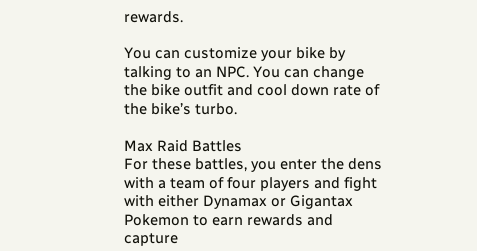rewards.

You can customize your bike by talking to an NPC. You can change the bike outfit and cool down rate of the bike’s turbo.

Max Raid Battles
For these battles, you enter the dens with a team of four players and fight with either Dynamax or Gigantax Pokemon to earn rewards and capture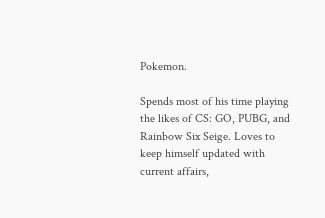Pokemon.

Spends most of his time playing the likes of CS: GO, PUBG, and Rainbow Six Seige. Loves to keep himself updated with current affairs,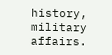history, military affairs.